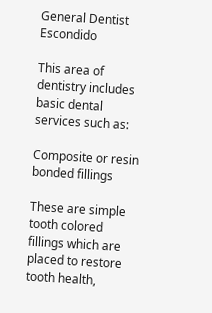General Dentist Escondido

This area of dentistry includes basic dental services such as:

Composite or resin bonded fillings

These are simple tooth colored fillings which are placed to restore tooth health,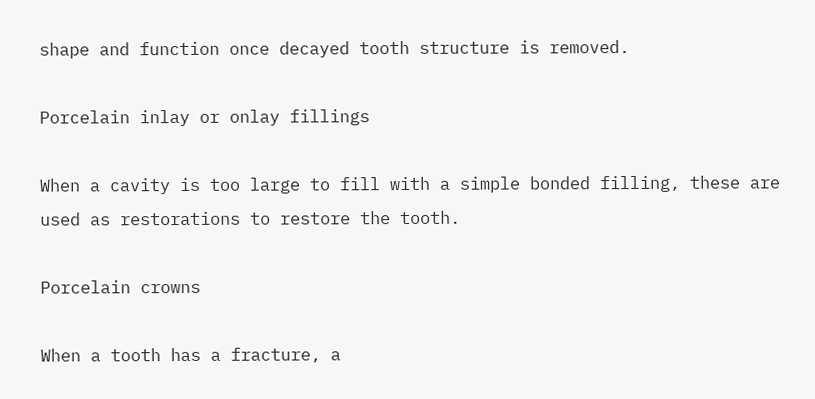shape and function once decayed tooth structure is removed.

Porcelain inlay or onlay fillings

When a cavity is too large to fill with a simple bonded filling, these are used as restorations to restore the tooth.

Porcelain crowns

When a tooth has a fracture, a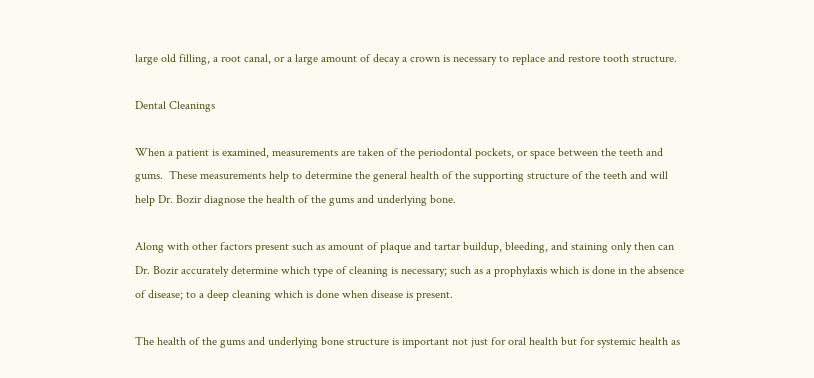large old filling, a root canal, or a large amount of decay a crown is necessary to replace and restore tooth structure.

Dental Cleanings

When a patient is examined, measurements are taken of the periodontal pockets, or space between the teeth and gums.  These measurements help to determine the general health of the supporting structure of the teeth and will help Dr. Bozir diagnose the health of the gums and underlying bone.

Along with other factors present such as amount of plaque and tartar buildup, bleeding, and staining only then can Dr. Bozir accurately determine which type of cleaning is necessary; such as a prophylaxis which is done in the absence of disease; to a deep cleaning which is done when disease is present.

The health of the gums and underlying bone structure is important not just for oral health but for systemic health as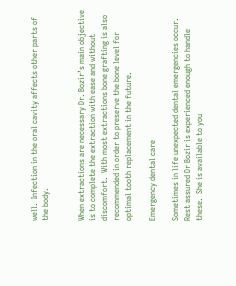well.  Infection in the oral cavity affects other parts of the body.


When extractions are necessary Dr. Bozir’s main objective is to complete the extraction with ease and without discomfort.  With most extractions bone grafting is also recommended in order to preserve the bone level for optimal tooth replacement in the future.

Emergency dental care

Sometimes in life unexpected dental emergencies occur.  Rest assured Dr Bozir is experienced enough to handle these.  She is available to you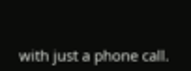with just a phone call.